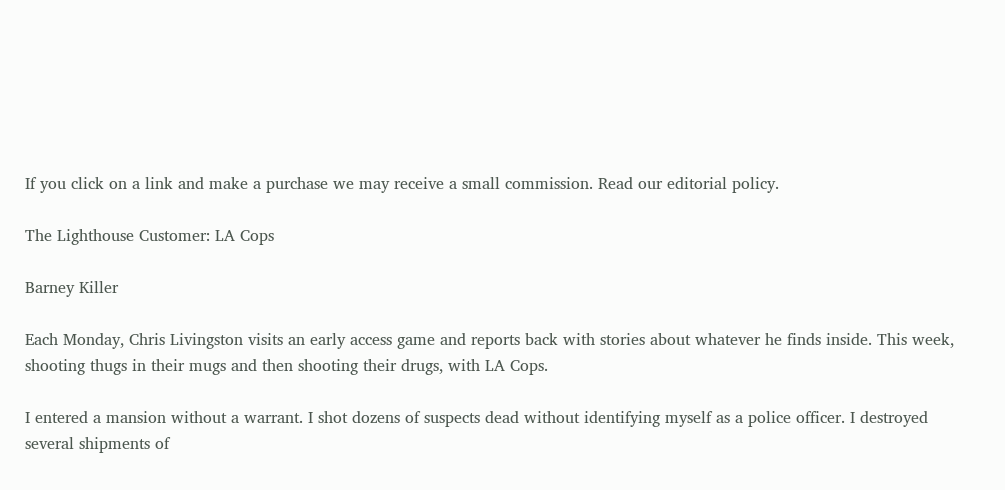If you click on a link and make a purchase we may receive a small commission. Read our editorial policy.

The Lighthouse Customer: LA Cops

Barney Killer

Each Monday, Chris Livingston visits an early access game and reports back with stories about whatever he finds inside. This week, shooting thugs in their mugs and then shooting their drugs, with LA Cops.

I entered a mansion without a warrant. I shot dozens of suspects dead without identifying myself as a police officer. I destroyed several shipments of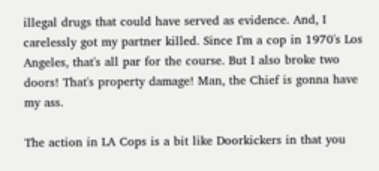illegal drugs that could have served as evidence. And, I carelessly got my partner killed. Since I'm a cop in 1970's Los Angeles, that's all par for the course. But I also broke two doors! That's property damage! Man, the Chief is gonna have my ass.

The action in LA Cops is a bit like Doorkickers in that you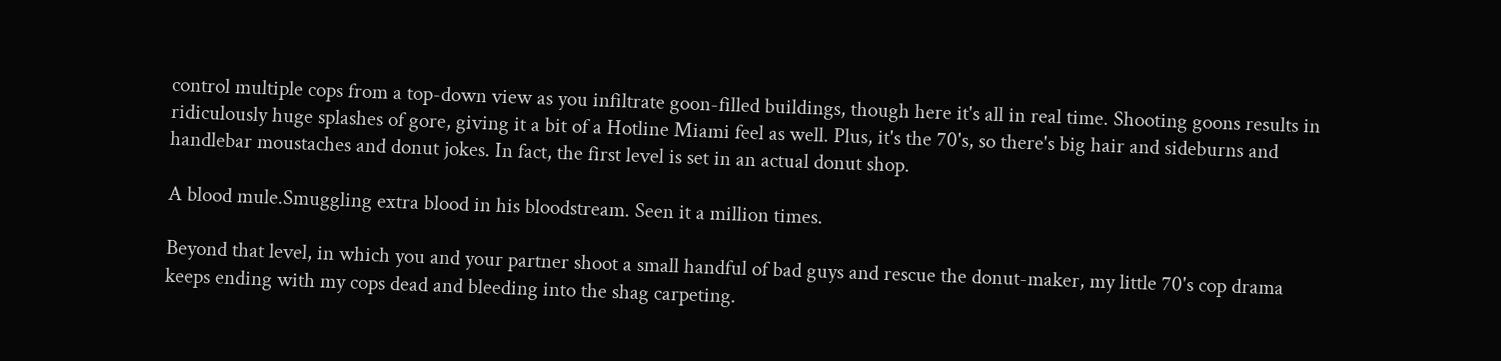control multiple cops from a top-down view as you infiltrate goon-filled buildings, though here it's all in real time. Shooting goons results in ridiculously huge splashes of gore, giving it a bit of a Hotline Miami feel as well. Plus, it's the 70's, so there's big hair and sideburns and handlebar moustaches and donut jokes. In fact, the first level is set in an actual donut shop.

A blood mule.Smuggling extra blood in his bloodstream. Seen it a million times.

Beyond that level, in which you and your partner shoot a small handful of bad guys and rescue the donut-maker, my little 70's cop drama keeps ending with my cops dead and bleeding into the shag carpeting.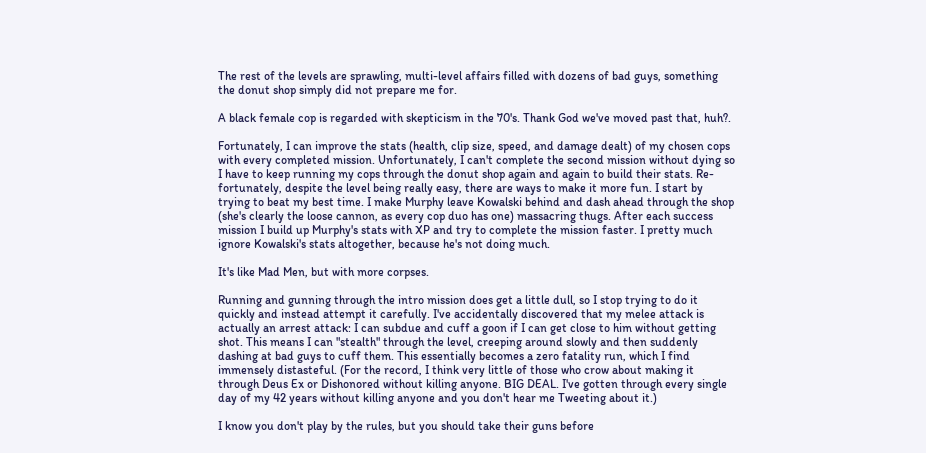The rest of the levels are sprawling, multi-level affairs filled with dozens of bad guys, something the donut shop simply did not prepare me for.

A black female cop is regarded with skepticism in the 70's. Thank God we've moved past that, huh?.

Fortunately, I can improve the stats (health, clip size, speed, and damage dealt) of my chosen cops with every completed mission. Unfortunately, I can't complete the second mission without dying so I have to keep running my cops through the donut shop again and again to build their stats. Re-fortunately, despite the level being really easy, there are ways to make it more fun. I start by trying to beat my best time. I make Murphy leave Kowalski behind and dash ahead through the shop (she's clearly the loose cannon, as every cop duo has one) massacring thugs. After each success mission I build up Murphy's stats with XP and try to complete the mission faster. I pretty much ignore Kowalski's stats altogether, because he's not doing much.

It's like Mad Men, but with more corpses.

Running and gunning through the intro mission does get a little dull, so I stop trying to do it quickly and instead attempt it carefully. I've accidentally discovered that my melee attack is actually an arrest attack: I can subdue and cuff a goon if I can get close to him without getting shot. This means I can "stealth" through the level, creeping around slowly and then suddenly dashing at bad guys to cuff them. This essentially becomes a zero fatality run, which I find immensely distasteful. (For the record, I think very little of those who crow about making it through Deus Ex or Dishonored without killing anyone. BIG DEAL. I've gotten through every single day of my 42 years without killing anyone and you don't hear me Tweeting about it.)

I know you don't play by the rules, but you should take their guns before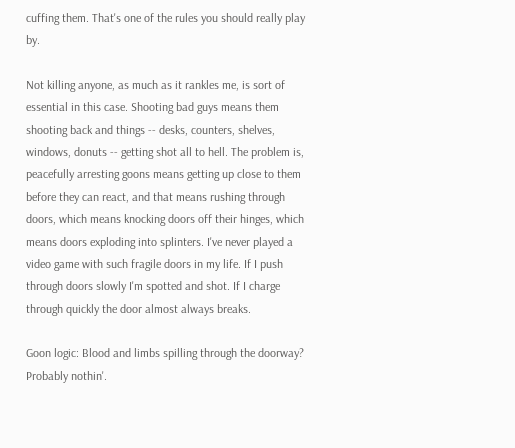cuffing them. That's one of the rules you should really play by.

Not killing anyone, as much as it rankles me, is sort of essential in this case. Shooting bad guys means them shooting back and things -- desks, counters, shelves, windows, donuts -- getting shot all to hell. The problem is, peacefully arresting goons means getting up close to them before they can react, and that means rushing through doors, which means knocking doors off their hinges, which means doors exploding into splinters. I've never played a video game with such fragile doors in my life. If I push through doors slowly I'm spotted and shot. If I charge through quickly the door almost always breaks.

Goon logic: Blood and limbs spilling through the doorway? Probably nothin'.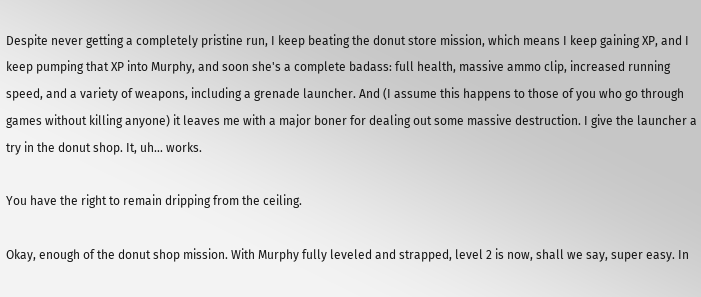Despite never getting a completely pristine run, I keep beating the donut store mission, which means I keep gaining XP, and I keep pumping that XP into Murphy, and soon she's a complete badass: full health, massive ammo clip, increased running speed, and a variety of weapons, including a grenade launcher. And (I assume this happens to those of you who go through games without killing anyone) it leaves me with a major boner for dealing out some massive destruction. I give the launcher a try in the donut shop. It, uh... works.

You have the right to remain dripping from the ceiling.

Okay, enough of the donut shop mission. With Murphy fully leveled and strapped, level 2 is now, shall we say, super easy. In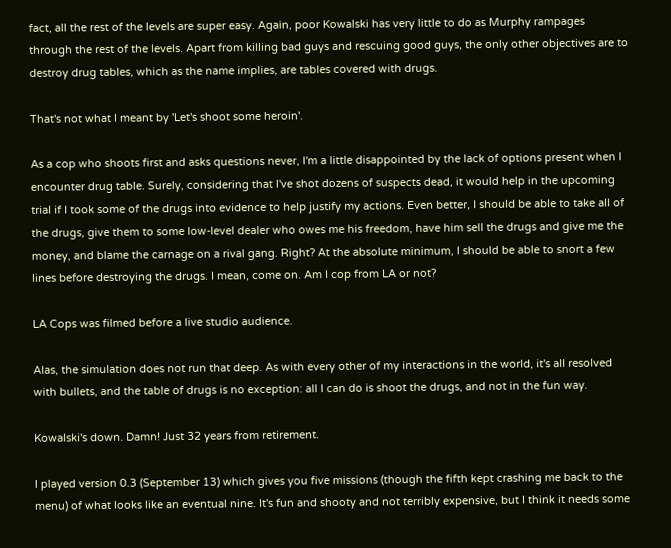fact, all the rest of the levels are super easy. Again, poor Kowalski has very little to do as Murphy rampages through the rest of the levels. Apart from killing bad guys and rescuing good guys, the only other objectives are to destroy drug tables, which as the name implies, are tables covered with drugs.

That's not what I meant by 'Let's shoot some heroin'.

As a cop who shoots first and asks questions never, I'm a little disappointed by the lack of options present when I encounter drug table. Surely, considering that I've shot dozens of suspects dead, it would help in the upcoming trial if I took some of the drugs into evidence to help justify my actions. Even better, I should be able to take all of the drugs, give them to some low-level dealer who owes me his freedom, have him sell the drugs and give me the money, and blame the carnage on a rival gang. Right? At the absolute minimum, I should be able to snort a few lines before destroying the drugs. I mean, come on. Am I cop from LA or not?

LA Cops was filmed before a live studio audience.

Alas, the simulation does not run that deep. As with every other of my interactions in the world, it's all resolved with bullets, and the table of drugs is no exception: all I can do is shoot the drugs, and not in the fun way.

Kowalski's down. Damn! Just 32 years from retirement.

I played version 0.3 (September 13) which gives you five missions (though the fifth kept crashing me back to the menu) of what looks like an eventual nine. It's fun and shooty and not terribly expensive, but I think it needs some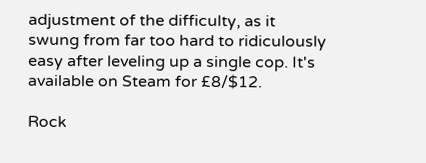adjustment of the difficulty, as it swung from far too hard to ridiculously easy after leveling up a single cop. It's available on Steam for £8/$12.

Rock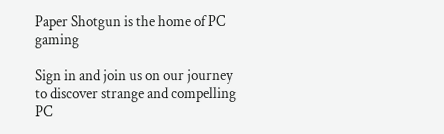Paper Shotgun is the home of PC gaming

Sign in and join us on our journey to discover strange and compelling PC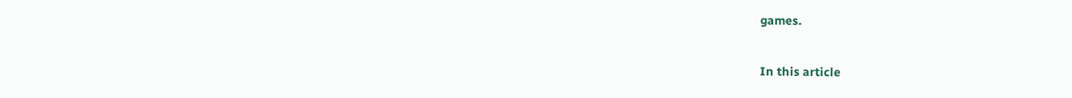games.

In this article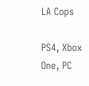LA Cops

PS4, Xbox One, PC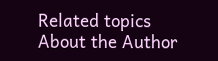Related topics
About the Author